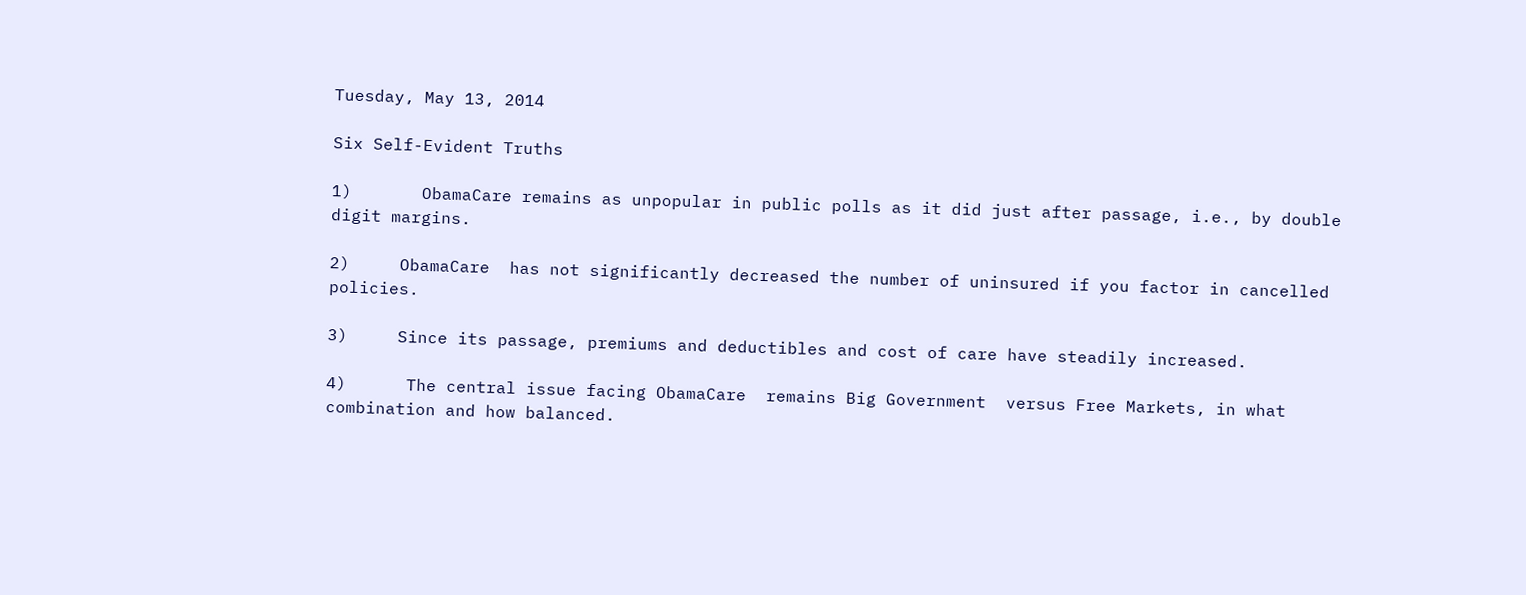Tuesday, May 13, 2014

Six Self-Evident Truths

1)       ObamaCare remains as unpopular in public polls as it did just after passage, i.e., by double digit margins.

2)     ObamaCare  has not significantly decreased the number of uninsured if you factor in cancelled policies.

3)     Since its passage, premiums and deductibles and cost of care have steadily increased.

4)      The central issue facing ObamaCare  remains Big Government  versus Free Markets, in what combination and how balanced.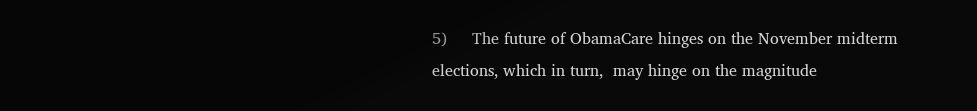5)     The future of ObamaCare hinges on the November midterm elections, which in turn,  may hinge on the magnitude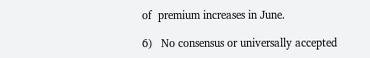of  premium increases in June.

6)   No consensus or universally accepted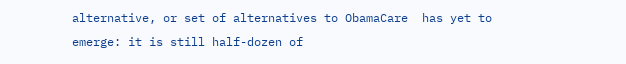alternative, or set of alternatives to ObamaCare  has yet to emerge: it is still half-dozen of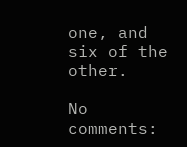one, and six of the other.

No comments: